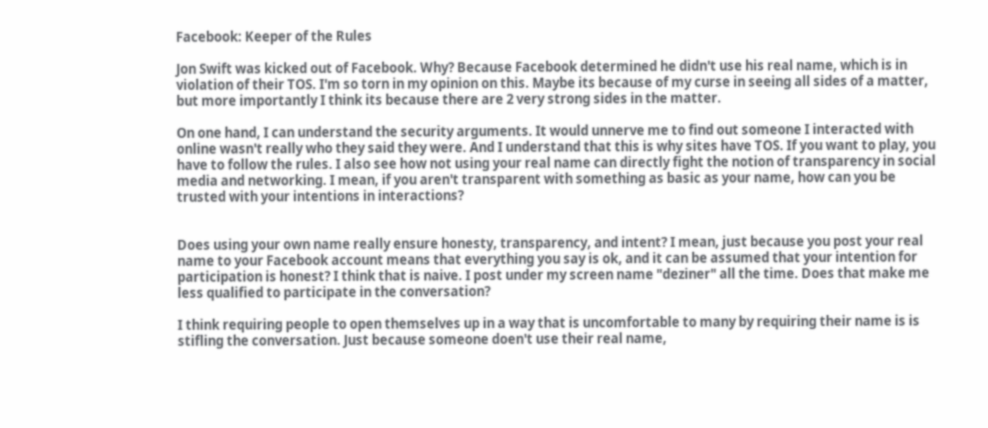Facebook: Keeper of the Rules

Jon Swift was kicked out of Facebook. Why? Because Facebook determined he didn't use his real name, which is in violation of their TOS. I'm so torn in my opinion on this. Maybe its because of my curse in seeing all sides of a matter, but more importantly I think its because there are 2 very strong sides in the matter.

On one hand, I can understand the security arguments. It would unnerve me to find out someone I interacted with online wasn't really who they said they were. And I understand that this is why sites have TOS. If you want to play, you have to follow the rules. I also see how not using your real name can directly fight the notion of transparency in social media and networking. I mean, if you aren't transparent with something as basic as your name, how can you be trusted with your intentions in interactions?


Does using your own name really ensure honesty, transparency, and intent? I mean, just because you post your real name to your Facebook account means that everything you say is ok, and it can be assumed that your intention for participation is honest? I think that is naive. I post under my screen name "deziner" all the time. Does that make me less qualified to participate in the conversation?

I think requiring people to open themselves up in a way that is uncomfortable to many by requiring their name is is stifling the conversation. Just because someone doen't use their real name,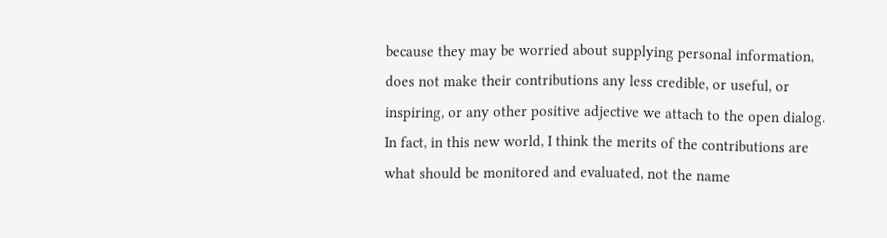because they may be worried about supplying personal information, does not make their contributions any less credible, or useful, or inspiring, or any other positive adjective we attach to the open dialog. In fact, in this new world, I think the merits of the contributions are what should be monitored and evaluated, not the name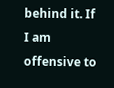behind it. If I am offensive to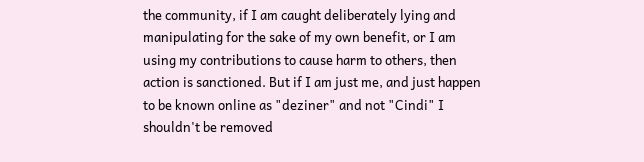the community, if I am caught deliberately lying and manipulating for the sake of my own benefit, or I am using my contributions to cause harm to others, then action is sanctioned. But if I am just me, and just happen to be known online as "deziner" and not "Cindi" I shouldn't be removed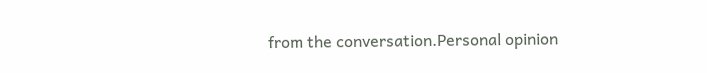from the conversation.Personal opinion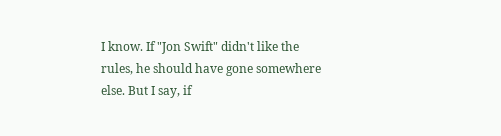I know. If "Jon Swift" didn't like the rules, he should have gone somewhere else. But I say, if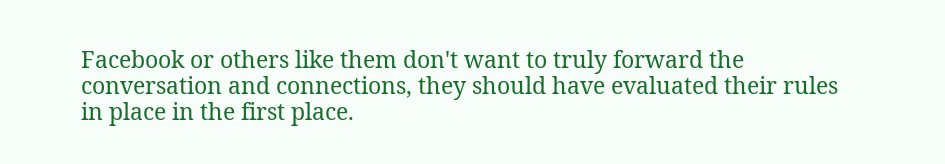Facebook or others like them don't want to truly forward the conversation and connections, they should have evaluated their rules in place in the first place.